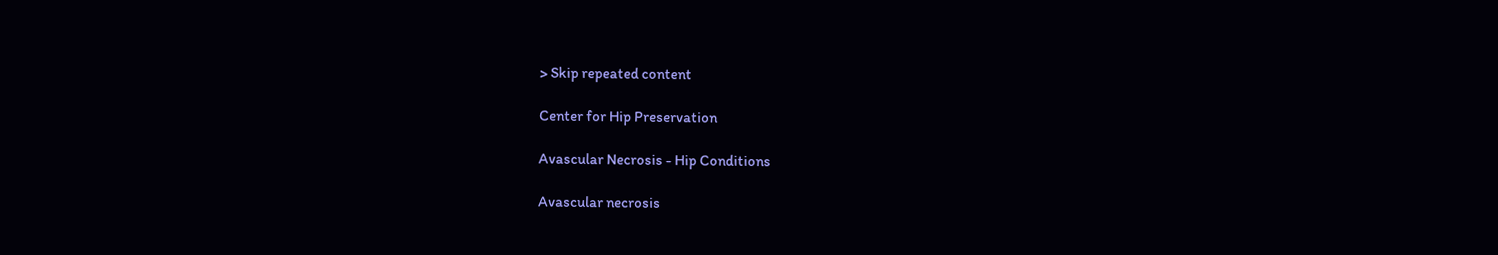> Skip repeated content

Center for Hip Preservation

Avascular Necrosis - Hip Conditions

Avascular necrosis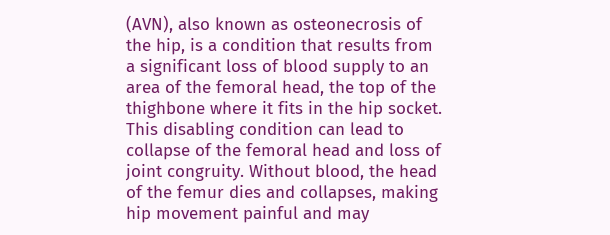(AVN), also known as osteonecrosis of the hip, is a condition that results from a significant loss of blood supply to an area of the femoral head, the top of the thighbone where it fits in the hip socket. This disabling condition can lead to collapse of the femoral head and loss of joint congruity. Without blood, the head of the femur dies and collapses, making hip movement painful and may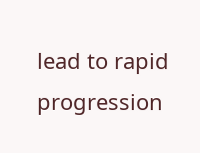lead to rapid progression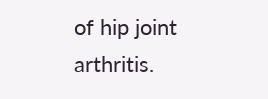of hip joint arthritis.